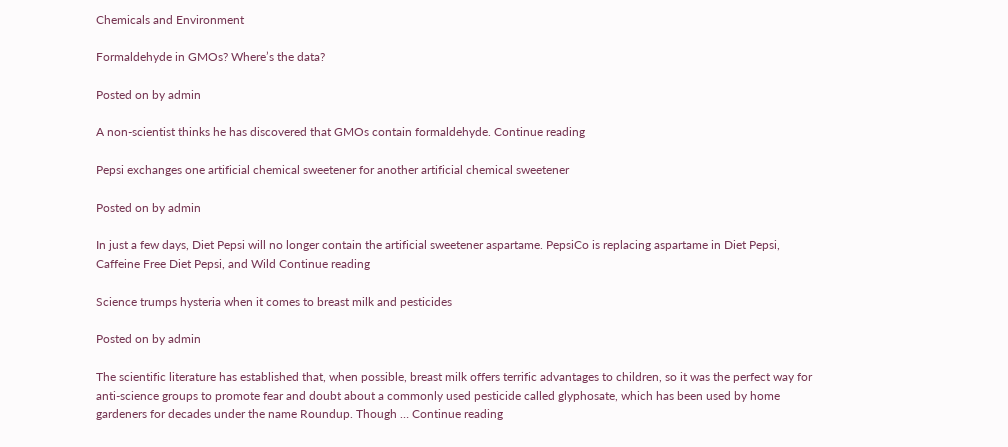Chemicals and Environment

Formaldehyde in GMOs? Where’s the data?

Posted on by admin

A non-scientist thinks he has discovered that GMOs contain formaldehyde. Continue reading

Pepsi exchanges one artificial chemical sweetener for another artificial chemical sweetener

Posted on by admin

In just a few days, Diet Pepsi will no longer contain the artificial sweetener aspartame. PepsiCo is replacing aspartame in Diet Pepsi, Caffeine Free Diet Pepsi, and Wild Continue reading

Science trumps hysteria when it comes to breast milk and pesticides

Posted on by admin

The scientific literature has established that, when possible, breast milk offers terrific advantages to children, so it was the perfect way for anti-science groups to promote fear and doubt about a commonly used pesticide called glyphosate, which has been used by home gardeners for decades under the name Roundup. Though … Continue reading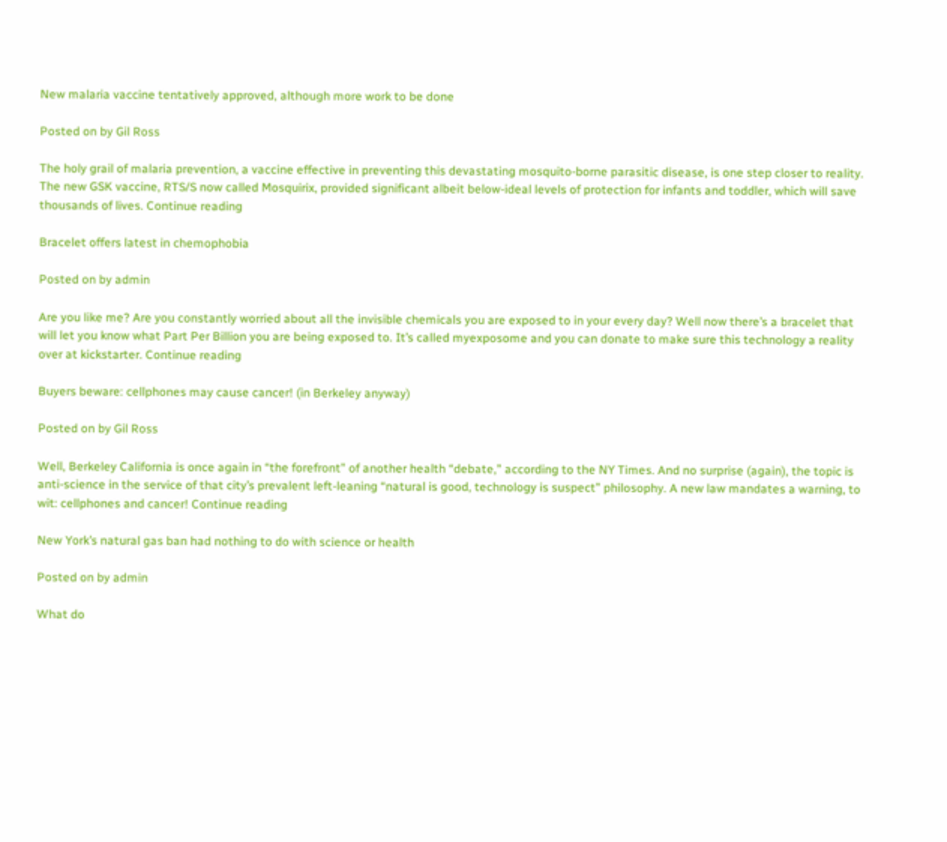New malaria vaccine tentatively approved, although more work to be done

Posted on by Gil Ross

The holy grail of malaria prevention, a vaccine effective in preventing this devastating mosquito-borne parasitic disease, is one step closer to reality. The new GSK vaccine, RTS/S now called Mosquirix, provided significant albeit below-ideal levels of protection for infants and toddler, which will save thousands of lives. Continue reading

Bracelet offers latest in chemophobia

Posted on by admin

Are you like me? Are you constantly worried about all the invisible chemicals you are exposed to in your every day? Well now there’s a bracelet that will let you know what Part Per Billion you are being exposed to. It’s called myexposome and you can donate to make sure this technology a reality over at kickstarter. Continue reading

Buyers beware: cellphones may cause cancer! (in Berkeley anyway)

Posted on by Gil Ross

Well, Berkeley California is once again in “the forefront” of another health “debate,” according to the NY Times. And no surprise (again), the topic is anti-science in the service of that city’s prevalent left-leaning “natural is good, technology is suspect” philosophy. A new law mandates a warning, to wit: cellphones and cancer! Continue reading

New York’s natural gas ban had nothing to do with science or health

Posted on by admin

What do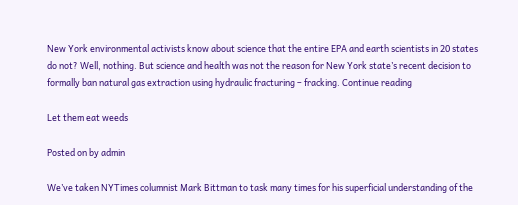New York environmental activists know about science that the entire EPA and earth scientists in 20 states do not? Well, nothing. But science and health was not the reason for New York state’s recent decision to formally ban natural gas extraction using hydraulic fracturing – fracking. Continue reading

Let them eat weeds

Posted on by admin

We’ve taken NYTimes columnist Mark Bittman to task many times for his superficial understanding of the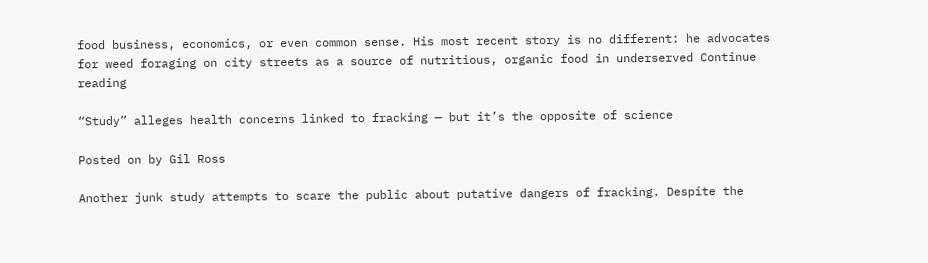food business, economics, or even common sense. His most recent story is no different: he advocates for weed foraging on city streets as a source of nutritious, organic food in underserved Continue reading

“Study” alleges health concerns linked to fracking — but it’s the opposite of science

Posted on by Gil Ross

Another junk study attempts to scare the public about putative dangers of fracking. Despite the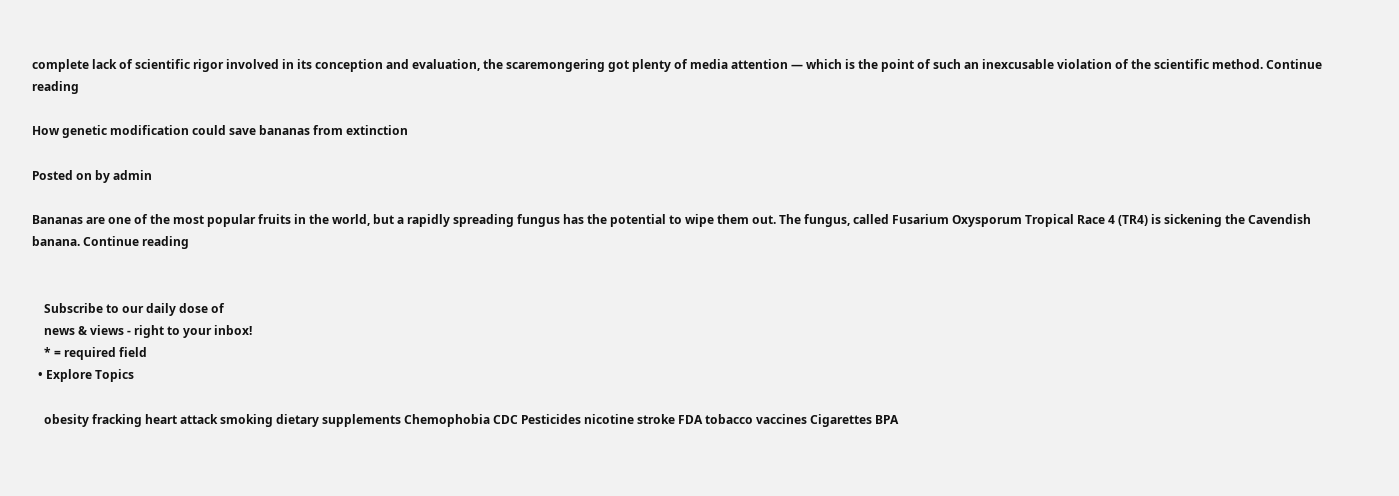complete lack of scientific rigor involved in its conception and evaluation, the scaremongering got plenty of media attention — which is the point of such an inexcusable violation of the scientific method. Continue reading

How genetic modification could save bananas from extinction

Posted on by admin

Bananas are one of the most popular fruits in the world, but a rapidly spreading fungus has the potential to wipe them out. The fungus, called Fusarium Oxysporum Tropical Race 4 (TR4) is sickening the Cavendish banana. Continue reading


    Subscribe to our daily dose of
    news & views - right to your inbox!
    * = required field
  • Explore Topics

    obesity fracking heart attack smoking dietary supplements Chemophobia CDC Pesticides nicotine stroke FDA tobacco vaccines Cigarettes BPA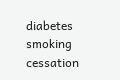diabetes smoking cessation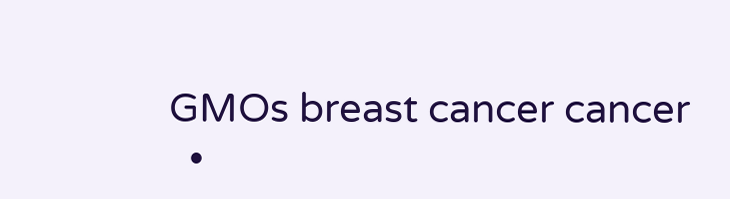GMOs breast cancer cancer
  •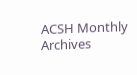ACSH Monthly Archives